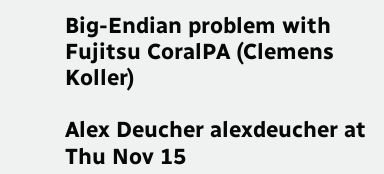Big-Endian problem with Fujitsu CoralPA (Clemens Koller)

Alex Deucher alexdeucher at
Thu Nov 15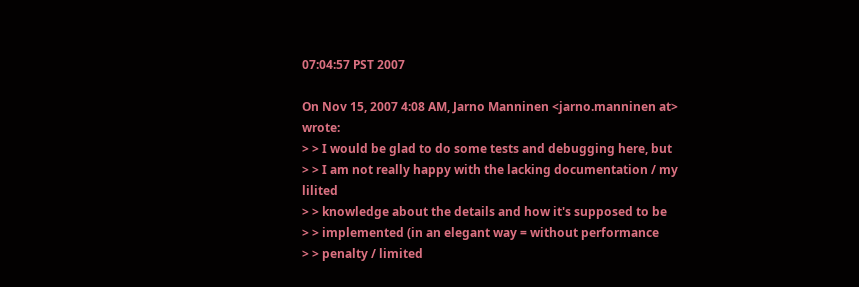07:04:57 PST 2007

On Nov 15, 2007 4:08 AM, Jarno Manninen <jarno.manninen at> wrote:
> > I would be glad to do some tests and debugging here, but
> > I am not really happy with the lacking documentation / my lilited
> > knowledge about the details and how it's supposed to be
> > implemented (in an elegant way = without performance
> > penalty / limited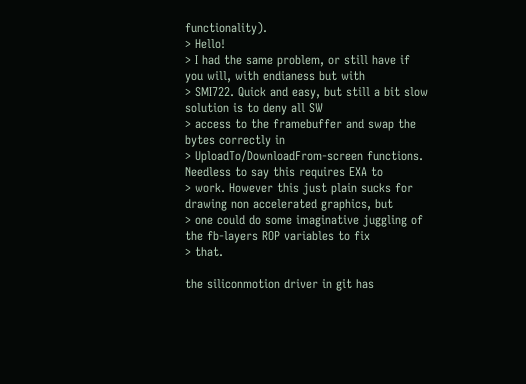functionality).
> Hello!
> I had the same problem, or still have if you will, with endianess but with
> SMI722. Quick and easy, but still a bit slow solution is to deny all SW
> access to the framebuffer and swap the  bytes correctly in
> UploadTo/DownloadFrom-screen functions. Needless to say this requires EXA to
> work. However this just plain sucks for drawing non accelerated graphics, but
> one could do some imaginative juggling of the fb-layers ROP variables to fix
> that.

the siliconmotion driver in git has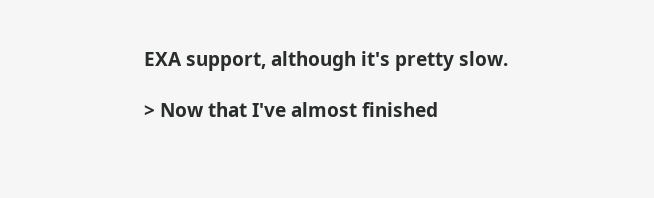EXA support, although it's pretty slow.

> Now that I've almost finished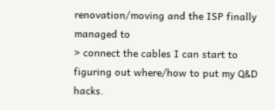renovation/moving and the ISP finally managed to
> connect the cables I can start to figuring out where/how to put my Q&D hacks.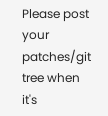Please post your patches/git tree when it's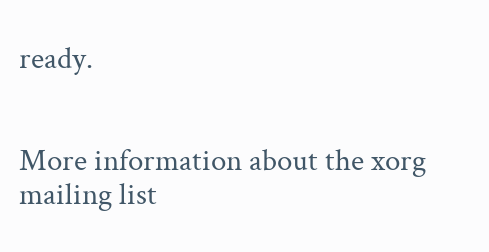ready.


More information about the xorg mailing list